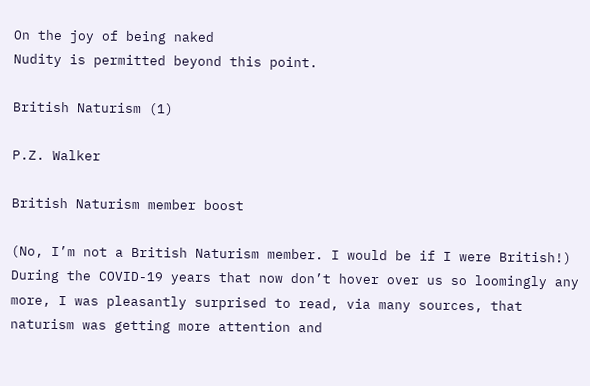On the joy of being naked
Nudity is permitted beyond this point.

British Naturism (1)

P.Z. Walker

British Naturism member boost

(No, I’m not a British Naturism member. I would be if I were British!) During the COVID-19 years that now don’t hover over us so loomingly any more, I was pleasantly surprised to read, via many sources, that naturism was getting more attention and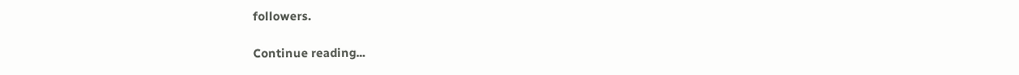followers.

Continue reading...